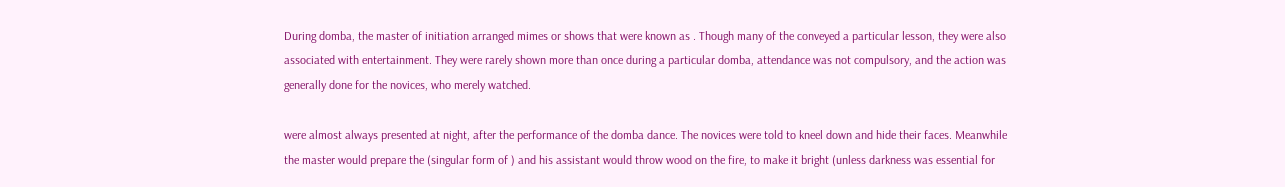During domba, the master of initiation arranged mimes or shows that were known as . Though many of the conveyed a particular lesson, they were also associated with entertainment. They were rarely shown more than once during a particular domba, attendance was not compulsory, and the action was generally done for the novices, who merely watched.

were almost always presented at night, after the performance of the domba dance. The novices were told to kneel down and hide their faces. Meanwhile the master would prepare the (singular form of ) and his assistant would throw wood on the fire, to make it bright (unless darkness was essential for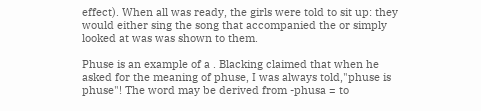effect). When all was ready, the girls were told to sit up: they would either sing the song that accompanied the or simply looked at was was shown to them.

Phuse is an example of a . Blacking claimed that when he asked for the meaning of phuse, I was always told,"phuse is phuse"! The word may be derived from -phusa = to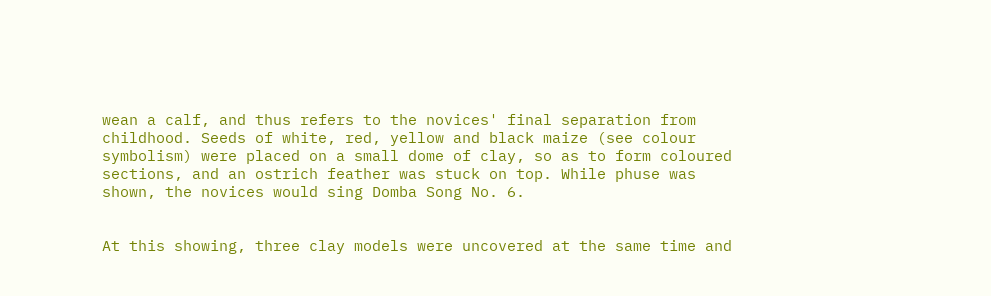wean a calf, and thus refers to the novices' final separation from childhood. Seeds of white, red, yellow and black maize (see colour symbolism) were placed on a small dome of clay, so as to form coloured sections, and an ostrich feather was stuck on top. While phuse was shown, the novices would sing Domba Song No. 6.


At this showing, three clay models were uncovered at the same time and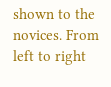shown to the novices. From left to right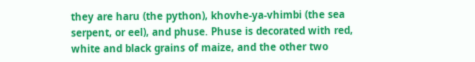they are haru (the python), khovhe-ya-vhimbi (the sea serpent, or eel), and phuse. Phuse is decorated with red, white and black grains of maize, and the other two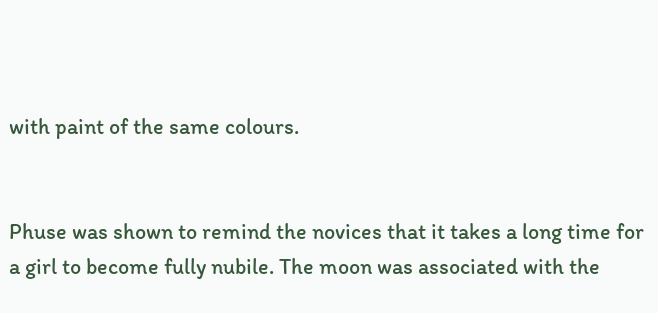with paint of the same colours.


Phuse was shown to remind the novices that it takes a long time for a girl to become fully nubile. The moon was associated with the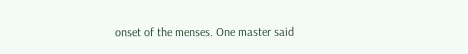onset of the menses. One master said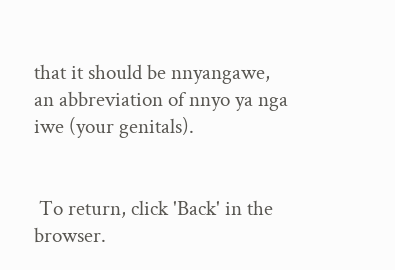that it should be nnyangawe, an abbreviation of nnyo ya nga iwe (your genitals).


 To return, click 'Back' in the browser.